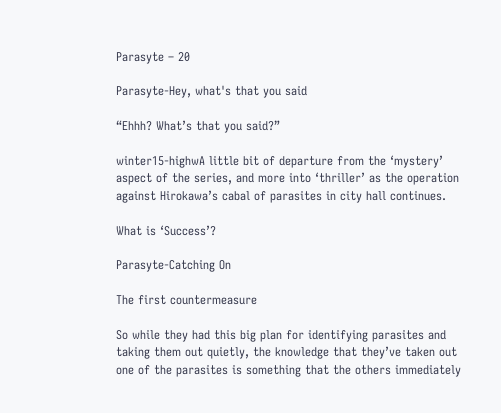Parasyte – 20

Parasyte-Hey, what's that you said

“Ehhh? What’s that you said?”

winter15-highwA little bit of departure from the ‘mystery’ aspect of the series, and more into ‘thriller’ as the operation against Hirokawa’s cabal of parasites in city hall continues.

What is ‘Success’?

Parasyte-Catching On

The first countermeasure

So while they had this big plan for identifying parasites and taking them out quietly, the knowledge that they’ve taken out one of the parasites is something that the others immediately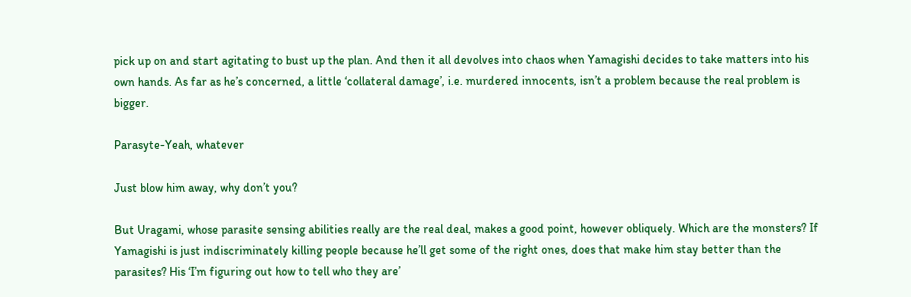pick up on and start agitating to bust up the plan. And then it all devolves into chaos when Yamagishi decides to take matters into his own hands. As far as he’s concerned, a little ‘collateral damage’, i.e. murdered innocents, isn’t a problem because the real problem is bigger.

Parasyte-Yeah, whatever

Just blow him away, why don’t you?

But Uragami, whose parasite sensing abilities really are the real deal, makes a good point, however obliquely. Which are the monsters? If Yamagishi is just indiscriminately killing people because he’ll get some of the right ones, does that make him stay better than the parasites? His ‘I’m figuring out how to tell who they are’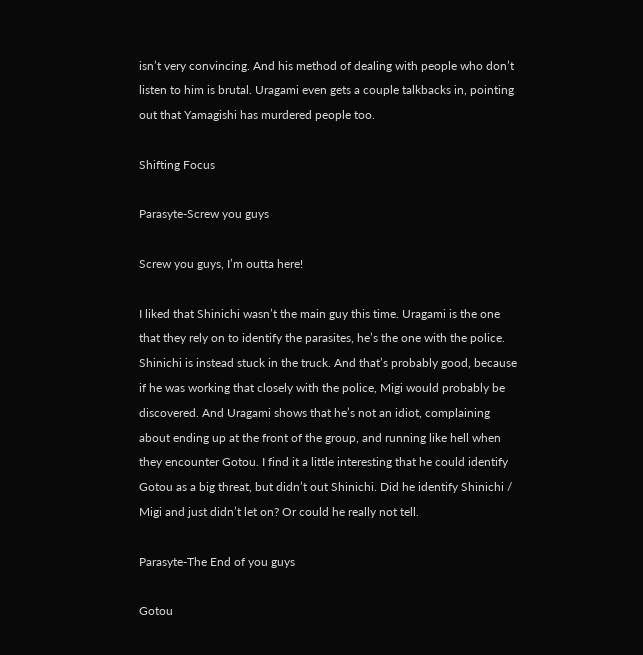isn’t very convincing. And his method of dealing with people who don’t listen to him is brutal. Uragami even gets a couple talkbacks in, pointing out that Yamagishi has murdered people too.

Shifting Focus

Parasyte-Screw you guys

Screw you guys, I’m outta here!

I liked that Shinichi wasn’t the main guy this time. Uragami is the one that they rely on to identify the parasites, he’s the one with the police. Shinichi is instead stuck in the truck. And that’s probably good, because if he was working that closely with the police, Migi would probably be discovered. And Uragami shows that he’s not an idiot, complaining about ending up at the front of the group, and running like hell when they encounter Gotou. I find it a little interesting that he could identify Gotou as a big threat, but didn’t out Shinichi. Did he identify Shinichi / Migi and just didn’t let on? Or could he really not tell.

Parasyte-The End of you guys

Gotou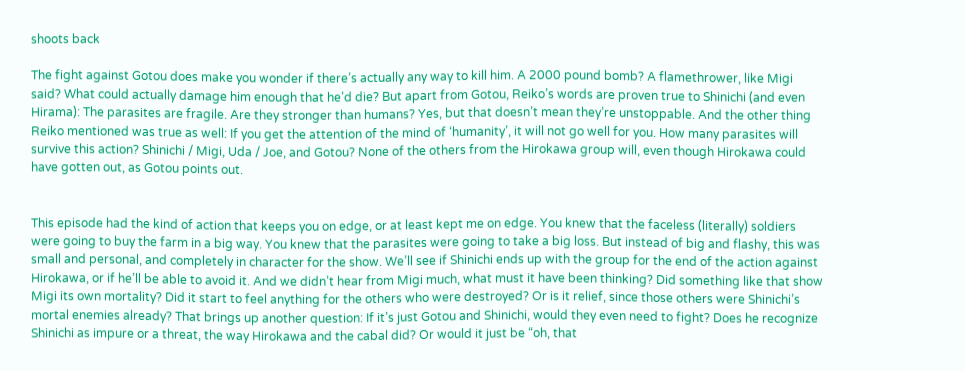shoots back

The fight against Gotou does make you wonder if there’s actually any way to kill him. A 2000 pound bomb? A flamethrower, like Migi said? What could actually damage him enough that he’d die? But apart from Gotou, Reiko’s words are proven true to Shinichi (and even Hirama): The parasites are fragile. Are they stronger than humans? Yes, but that doesn’t mean they’re unstoppable. And the other thing Reiko mentioned was true as well: If you get the attention of the mind of ‘humanity’, it will not go well for you. How many parasites will survive this action? Shinichi / Migi, Uda / Joe, and Gotou? None of the others from the Hirokawa group will, even though Hirokawa could have gotten out, as Gotou points out.


This episode had the kind of action that keeps you on edge, or at least kept me on edge. You knew that the faceless (literally) soldiers were going to buy the farm in a big way. You knew that the parasites were going to take a big loss. But instead of big and flashy, this was small and personal, and completely in character for the show. We’ll see if Shinichi ends up with the group for the end of the action against Hirokawa, or if he’ll be able to avoid it. And we didn’t hear from Migi much, what must it have been thinking? Did something like that show Migi its own mortality? Did it start to feel anything for the others who were destroyed? Or is it relief, since those others were Shinichi’s mortal enemies already? That brings up another question: If it’s just Gotou and Shinichi, would they even need to fight? Does he recognize Shinichi as impure or a threat, the way Hirokawa and the cabal did? Or would it just be “oh, that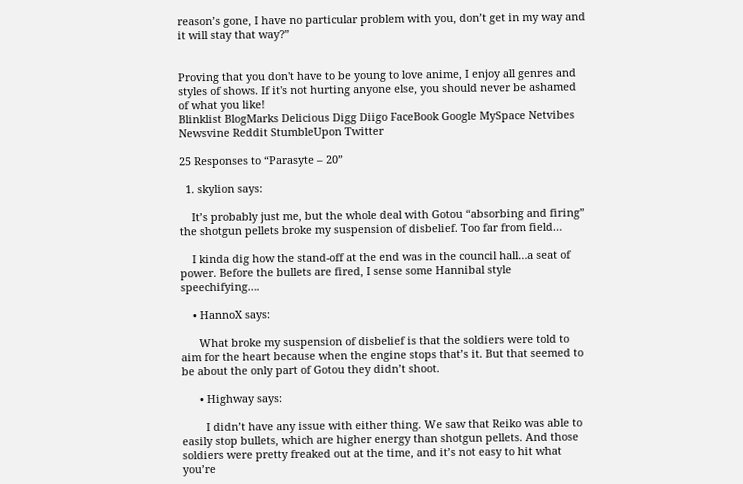reason’s gone, I have no particular problem with you, don’t get in my way and it will stay that way?”


Proving that you don't have to be young to love anime, I enjoy all genres and styles of shows. If it's not hurting anyone else, you should never be ashamed of what you like!
Blinklist BlogMarks Delicious Digg Diigo FaceBook Google MySpace Netvibes Newsvine Reddit StumbleUpon Twitter

25 Responses to “Parasyte – 20”

  1. skylion says:

    It’s probably just me, but the whole deal with Gotou “absorbing and firing” the shotgun pellets broke my suspension of disbelief. Too far from field…

    I kinda dig how the stand-off at the end was in the council hall…a seat of power. Before the bullets are fired, I sense some Hannibal style speechifying….

    • HannoX says:

      What broke my suspension of disbelief is that the soldiers were told to aim for the heart because when the engine stops that’s it. But that seemed to be about the only part of Gotou they didn’t shoot.

      • Highway says:

        I didn’t have any issue with either thing. We saw that Reiko was able to easily stop bullets, which are higher energy than shotgun pellets. And those soldiers were pretty freaked out at the time, and it’s not easy to hit what you’re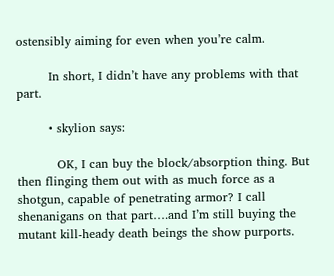ostensibly aiming for even when you’re calm.

        In short, I didn’t have any problems with that part.

        • skylion says:

          OK, I can buy the block/absorption thing. But then flinging them out with as much force as a shotgun, capable of penetrating armor? I call shenanigans on that part….and I’m still buying the mutant kill-heady death beings the show purports.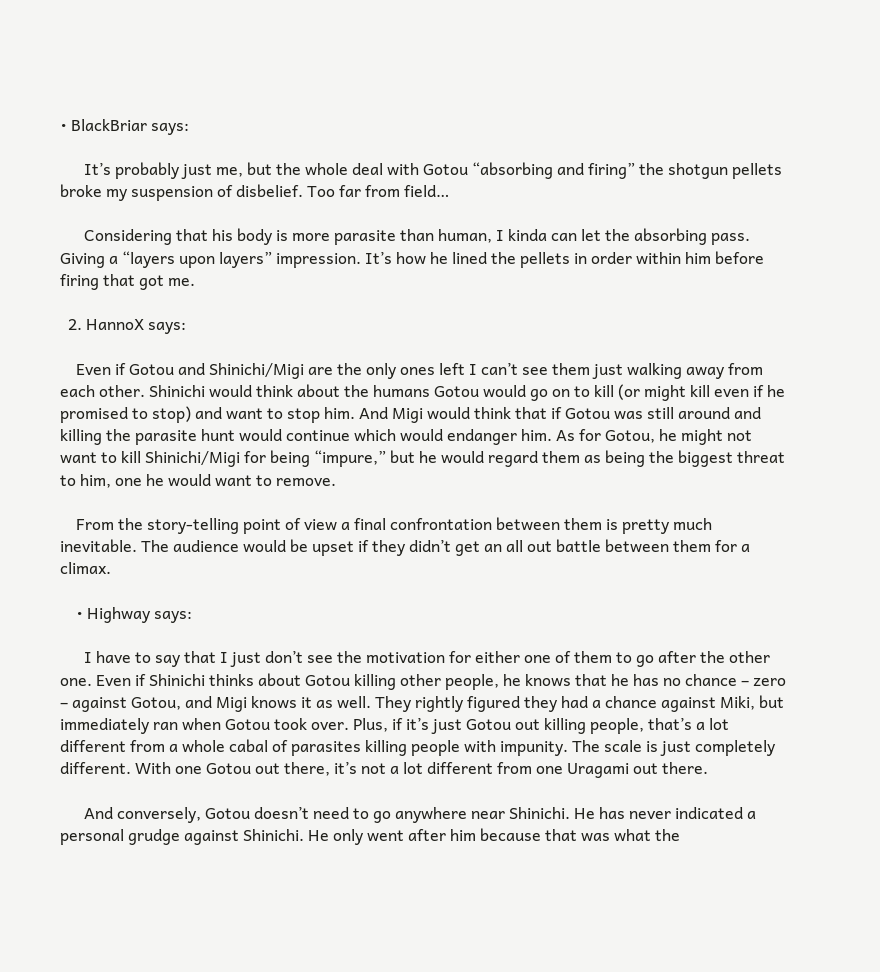• BlackBriar says:

      It’s probably just me, but the whole deal with Gotou “absorbing and firing” the shotgun pellets broke my suspension of disbelief. Too far from field…

      Considering that his body is more parasite than human, I kinda can let the absorbing pass. Giving a “layers upon layers” impression. It’s how he lined the pellets in order within him before firing that got me.

  2. HannoX says:

    Even if Gotou and Shinichi/Migi are the only ones left I can’t see them just walking away from each other. Shinichi would think about the humans Gotou would go on to kill (or might kill even if he promised to stop) and want to stop him. And Migi would think that if Gotou was still around and killing the parasite hunt would continue which would endanger him. As for Gotou, he might not want to kill Shinichi/Migi for being “impure,” but he would regard them as being the biggest threat to him, one he would want to remove.

    From the story-telling point of view a final confrontation between them is pretty much inevitable. The audience would be upset if they didn’t get an all out battle between them for a climax.

    • Highway says:

      I have to say that I just don’t see the motivation for either one of them to go after the other one. Even if Shinichi thinks about Gotou killing other people, he knows that he has no chance – zero – against Gotou, and Migi knows it as well. They rightly figured they had a chance against Miki, but immediately ran when Gotou took over. Plus, if it’s just Gotou out killing people, that’s a lot different from a whole cabal of parasites killing people with impunity. The scale is just completely different. With one Gotou out there, it’s not a lot different from one Uragami out there.

      And conversely, Gotou doesn’t need to go anywhere near Shinichi. He has never indicated a personal grudge against Shinichi. He only went after him because that was what the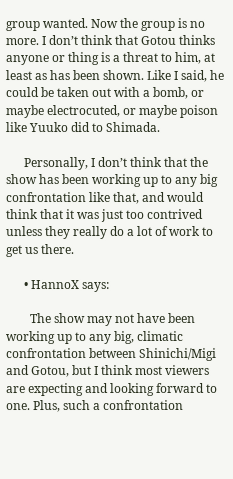group wanted. Now the group is no more. I don’t think that Gotou thinks anyone or thing is a threat to him, at least as has been shown. Like I said, he could be taken out with a bomb, or maybe electrocuted, or maybe poison like Yuuko did to Shimada.

      Personally, I don’t think that the show has been working up to any big confrontation like that, and would think that it was just too contrived unless they really do a lot of work to get us there.

      • HannoX says:

        The show may not have been working up to any big, climatic confrontation between Shinichi/Migi and Gotou, but I think most viewers are expecting and looking forward to one. Plus, such a confrontation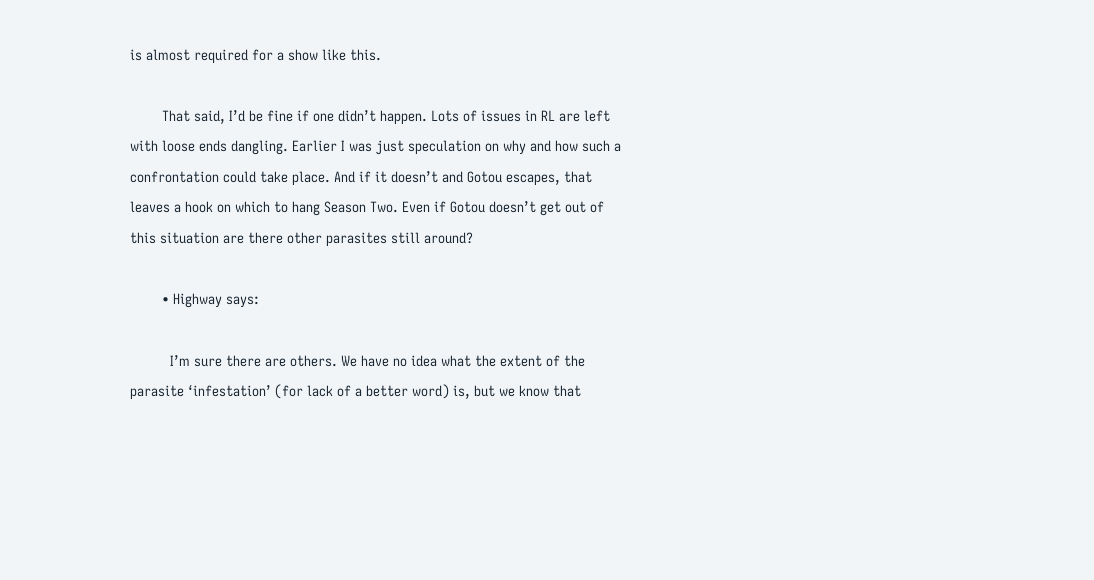is almost required for a show like this.

        That said, I’d be fine if one didn’t happen. Lots of issues in RL are left with loose ends dangling. Earlier I was just speculation on why and how such a confrontation could take place. And if it doesn’t and Gotou escapes, that leaves a hook on which to hang Season Two. Even if Gotou doesn’t get out of this situation are there other parasites still around?

        • Highway says:

          I’m sure there are others. We have no idea what the extent of the parasite ‘infestation’ (for lack of a better word) is, but we know that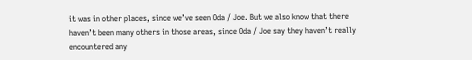it was in other places, since we’ve seen Oda / Joe. But we also know that there haven’t been many others in those areas, since Oda / Joe say they haven’t really encountered any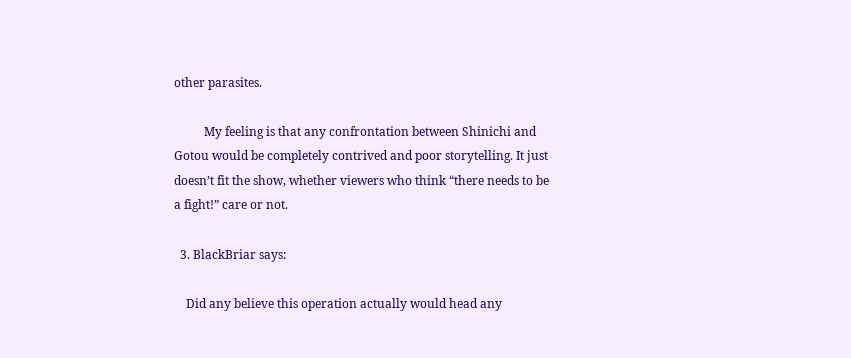other parasites.

          My feeling is that any confrontation between Shinichi and Gotou would be completely contrived and poor storytelling. It just doesn’t fit the show, whether viewers who think “there needs to be a fight!” care or not.

  3. BlackBriar says:

    Did any believe this operation actually would head any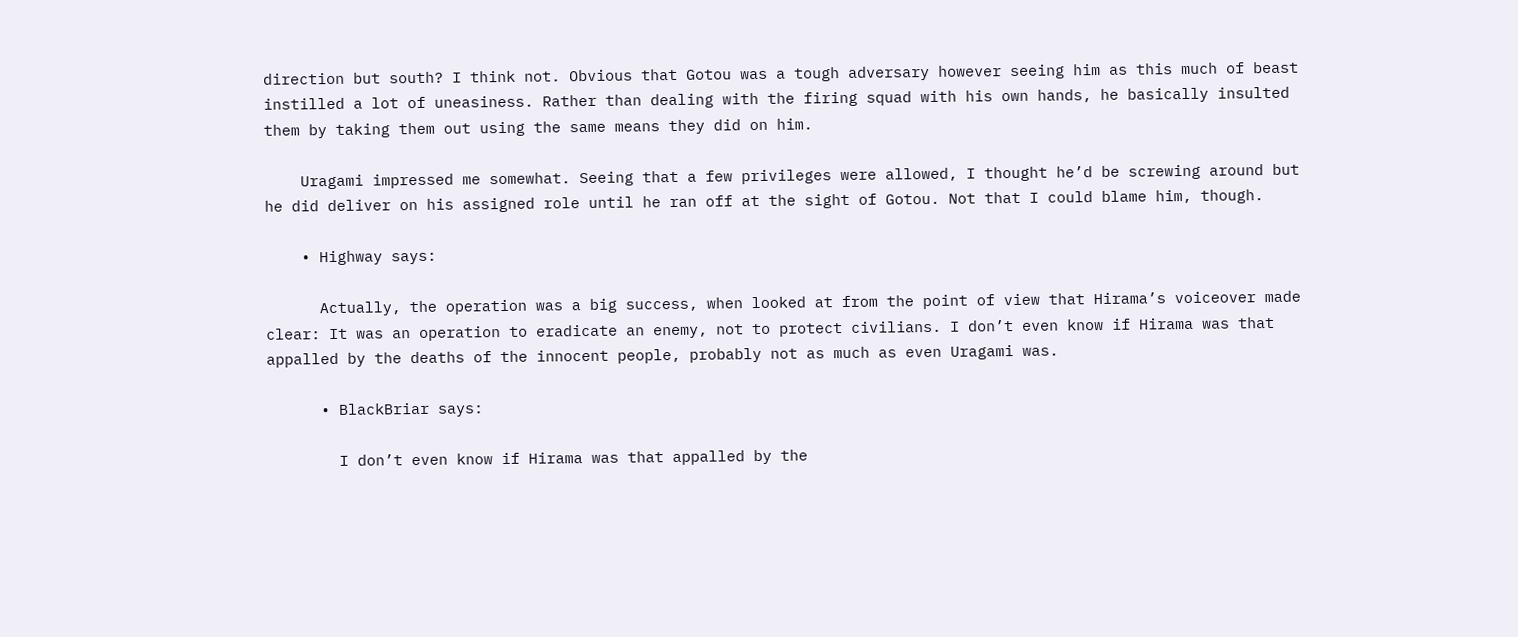direction but south? I think not. Obvious that Gotou was a tough adversary however seeing him as this much of beast instilled a lot of uneasiness. Rather than dealing with the firing squad with his own hands, he basically insulted them by taking them out using the same means they did on him.

    Uragami impressed me somewhat. Seeing that a few privileges were allowed, I thought he’d be screwing around but he did deliver on his assigned role until he ran off at the sight of Gotou. Not that I could blame him, though.

    • Highway says:

      Actually, the operation was a big success, when looked at from the point of view that Hirama’s voiceover made clear: It was an operation to eradicate an enemy, not to protect civilians. I don’t even know if Hirama was that appalled by the deaths of the innocent people, probably not as much as even Uragami was.

      • BlackBriar says:

        I don’t even know if Hirama was that appalled by the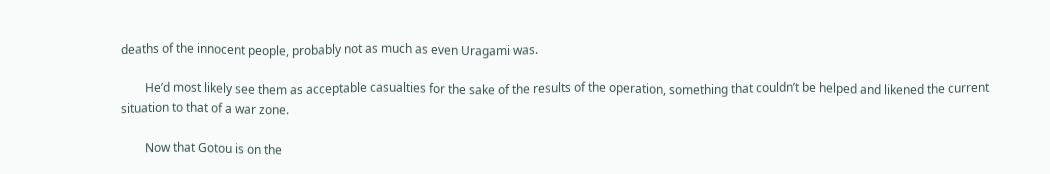deaths of the innocent people, probably not as much as even Uragami was.

        He’d most likely see them as acceptable casualties for the sake of the results of the operation, something that couldn’t be helped and likened the current situation to that of a war zone.

        Now that Gotou is on the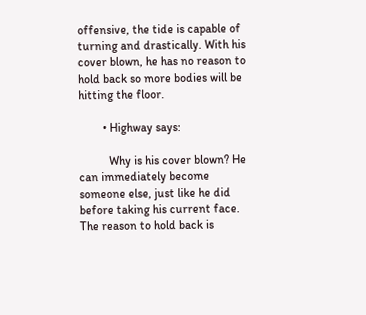offensive, the tide is capable of turning and drastically. With his cover blown, he has no reason to hold back so more bodies will be hitting the floor.

        • Highway says:

          Why is his cover blown? He can immediately become someone else, just like he did before taking his current face. The reason to hold back is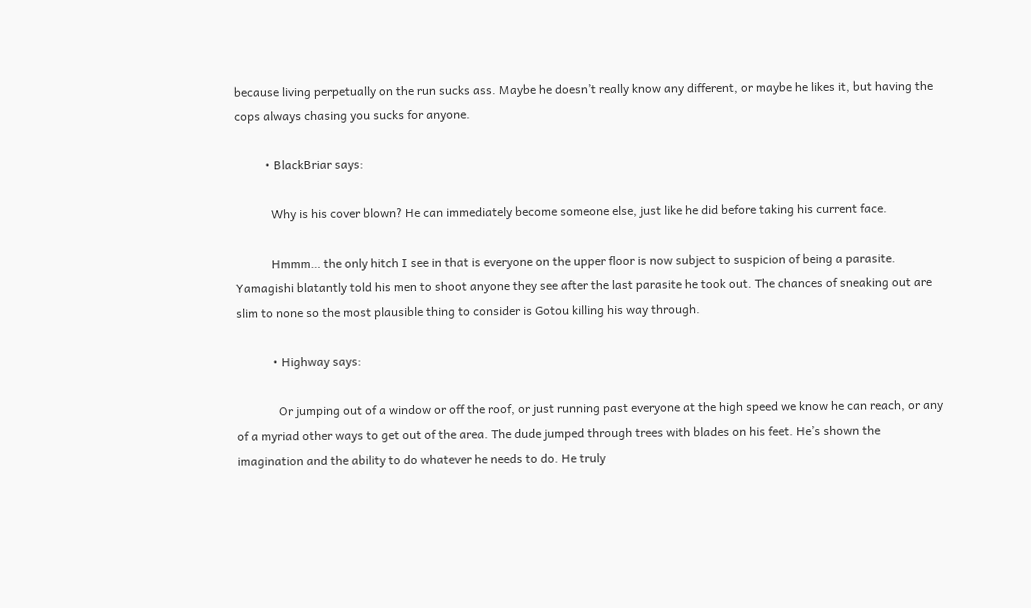because living perpetually on the run sucks ass. Maybe he doesn’t really know any different, or maybe he likes it, but having the cops always chasing you sucks for anyone.

          • BlackBriar says:

            Why is his cover blown? He can immediately become someone else, just like he did before taking his current face.

            Hmmm… the only hitch I see in that is everyone on the upper floor is now subject to suspicion of being a parasite. Yamagishi blatantly told his men to shoot anyone they see after the last parasite he took out. The chances of sneaking out are slim to none so the most plausible thing to consider is Gotou killing his way through.

            • Highway says:

              Or jumping out of a window or off the roof, or just running past everyone at the high speed we know he can reach, or any of a myriad other ways to get out of the area. The dude jumped through trees with blades on his feet. He’s shown the imagination and the ability to do whatever he needs to do. He truly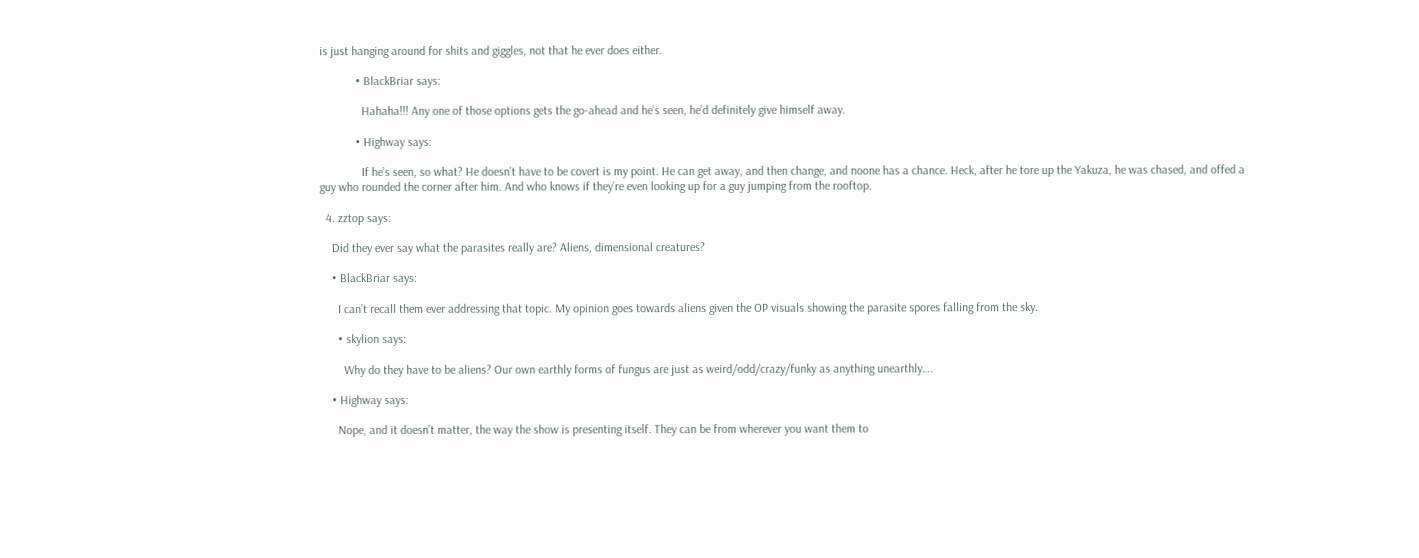is just hanging around for shits and giggles, not that he ever does either.

            • BlackBriar says:

              Hahaha!!! Any one of those options gets the go-ahead and he’s seen, he’d definitely give himself away.

            • Highway says:

              If he’s seen, so what? He doesn’t have to be covert is my point. He can get away, and then change, and noone has a chance. Heck, after he tore up the Yakuza, he was chased, and offed a guy who rounded the corner after him. And who knows if they’re even looking up for a guy jumping from the rooftop.

  4. zztop says:

    Did they ever say what the parasites really are? Aliens, dimensional creatures?

    • BlackBriar says:

      I can’t recall them ever addressing that topic. My opinion goes towards aliens given the OP visuals showing the parasite spores falling from the sky.

      • skylion says:

        Why do they have to be aliens? Our own earthly forms of fungus are just as weird/odd/crazy/funky as anything unearthly….

    • Highway says:

      Nope, and it doesn’t matter, the way the show is presenting itself. They can be from wherever you want them to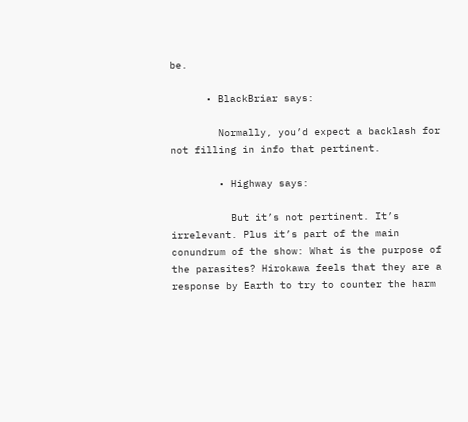be.

      • BlackBriar says:

        Normally, you’d expect a backlash for not filling in info that pertinent.

        • Highway says:

          But it’s not pertinent. It’s irrelevant. Plus it’s part of the main conundrum of the show: What is the purpose of the parasites? Hirokawa feels that they are a response by Earth to try to counter the harm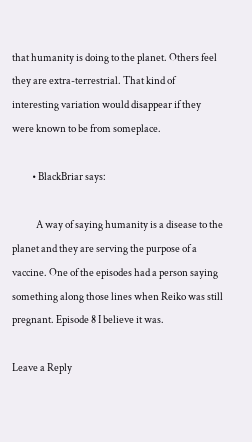that humanity is doing to the planet. Others feel they are extra-terrestrial. That kind of interesting variation would disappear if they were known to be from someplace.

          • BlackBriar says:

            A way of saying humanity is a disease to the planet and they are serving the purpose of a vaccine. One of the episodes had a person saying something along those lines when Reiko was still pregnant. Episode 8 I believe it was.

Leave a Reply